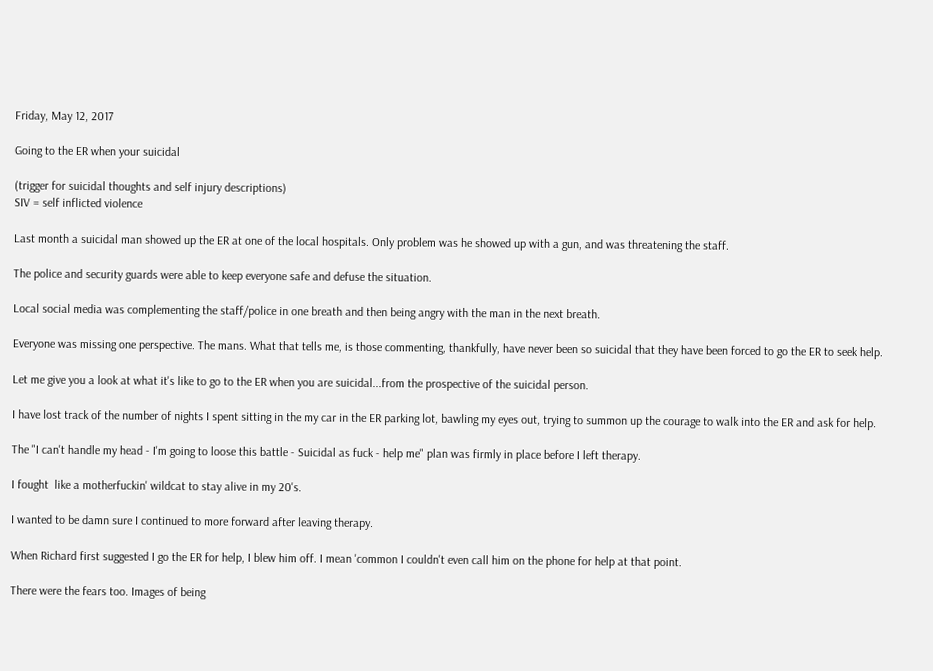Friday, May 12, 2017

Going to the ER when your suicidal

(trigger for suicidal thoughts and self injury descriptions)
SIV = self inflicted violence

Last month a suicidal man showed up the ER at one of the local hospitals. Only problem was he showed up with a gun, and was threatening the staff.

The police and security guards were able to keep everyone safe and defuse the situation.

Local social media was complementing the staff/police in one breath and then being angry with the man in the next breath.

Everyone was missing one perspective. The mans. What that tells me, is those commenting, thankfully, have never been so suicidal that they have been forced to go the ER to seek help.

Let me give you a look at what it's like to go to the ER when you are suicidal...from the prospective of the suicidal person.

I have lost track of the number of nights I spent sitting in the my car in the ER parking lot, bawling my eyes out, trying to summon up the courage to walk into the ER and ask for help.

The "I can't handle my head - I'm going to loose this battle - Suicidal as fuck - help me" plan was firmly in place before I left therapy.

I fought  like a motherfuckin' wildcat to stay alive in my 20's.

I wanted to be damn sure I continued to more forward after leaving therapy.

When Richard first suggested I go the ER for help, I blew him off. I mean 'common I couldn't even call him on the phone for help at that point.

There were the fears too. Images of being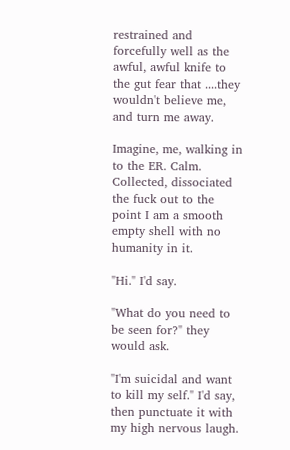restrained and forcefully well as the awful, awful knife to the gut fear that ....they wouldn't believe me, and turn me away.

Imagine, me, walking in to the ER. Calm. Collected, dissociated the fuck out to the point I am a smooth empty shell with no humanity in it.

"Hi." I'd say.

"What do you need to be seen for?" they would ask.

"I'm suicidal and want to kill my self." I'd say, then punctuate it with my high nervous laugh.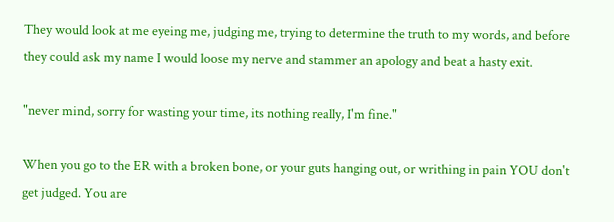They would look at me eyeing me, judging me, trying to determine the truth to my words, and before they could ask my name I would loose my nerve and stammer an apology and beat a hasty exit.

"never mind, sorry for wasting your time, its nothing really, I'm fine."

When you go to the ER with a broken bone, or your guts hanging out, or writhing in pain YOU don't get judged. You are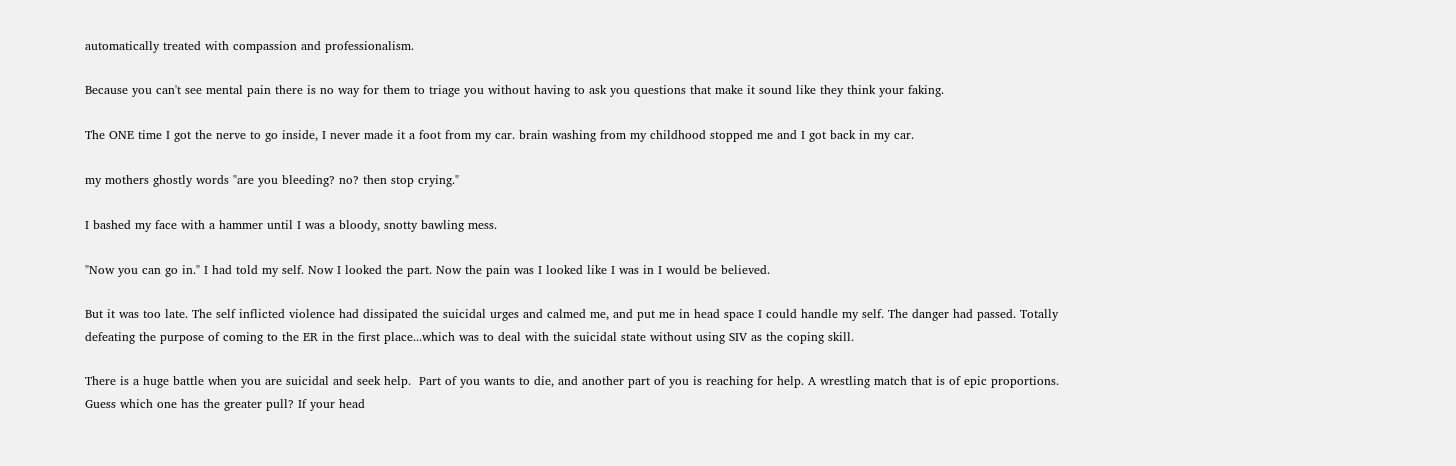automatically treated with compassion and professionalism.

Because you can't see mental pain there is no way for them to triage you without having to ask you questions that make it sound like they think your faking.

The ONE time I got the nerve to go inside, I never made it a foot from my car. brain washing from my childhood stopped me and I got back in my car.

my mothers ghostly words "are you bleeding? no? then stop crying."

I bashed my face with a hammer until I was a bloody, snotty bawling mess.

"Now you can go in." I had told my self. Now I looked the part. Now the pain was I looked like I was in I would be believed.

But it was too late. The self inflicted violence had dissipated the suicidal urges and calmed me, and put me in head space I could handle my self. The danger had passed. Totally defeating the purpose of coming to the ER in the first place...which was to deal with the suicidal state without using SIV as the coping skill.

There is a huge battle when you are suicidal and seek help.  Part of you wants to die, and another part of you is reaching for help. A wrestling match that is of epic proportions. Guess which one has the greater pull? If your head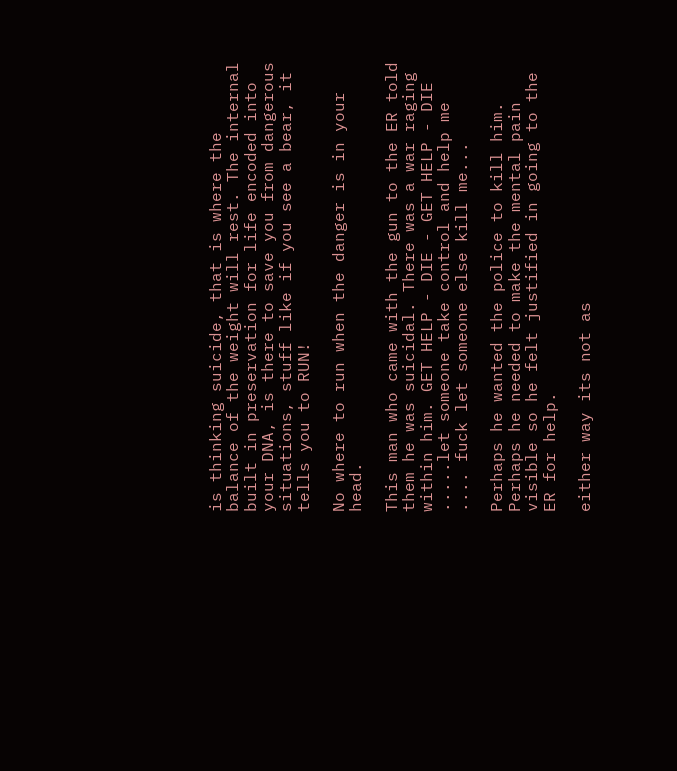is thinking suicide, that is where the balance of the weight will rest. The internal built in preservation for life encoded into your DNA, is there to save you from dangerous situations, stuff like if you see a bear, it tells you to RUN!

No where to run when the danger is in your head.

This man who came with the gun to the ER told them he was suicidal. There was a war raging within him. GET HELP - DIE - GET HELP - DIE .....let someone take control and help me .... fuck let someone else kill me...

Perhaps he wanted the police to kill him. Perhaps he needed to make the mental pain visible so he felt justified in going to the ER for help.

either way its not as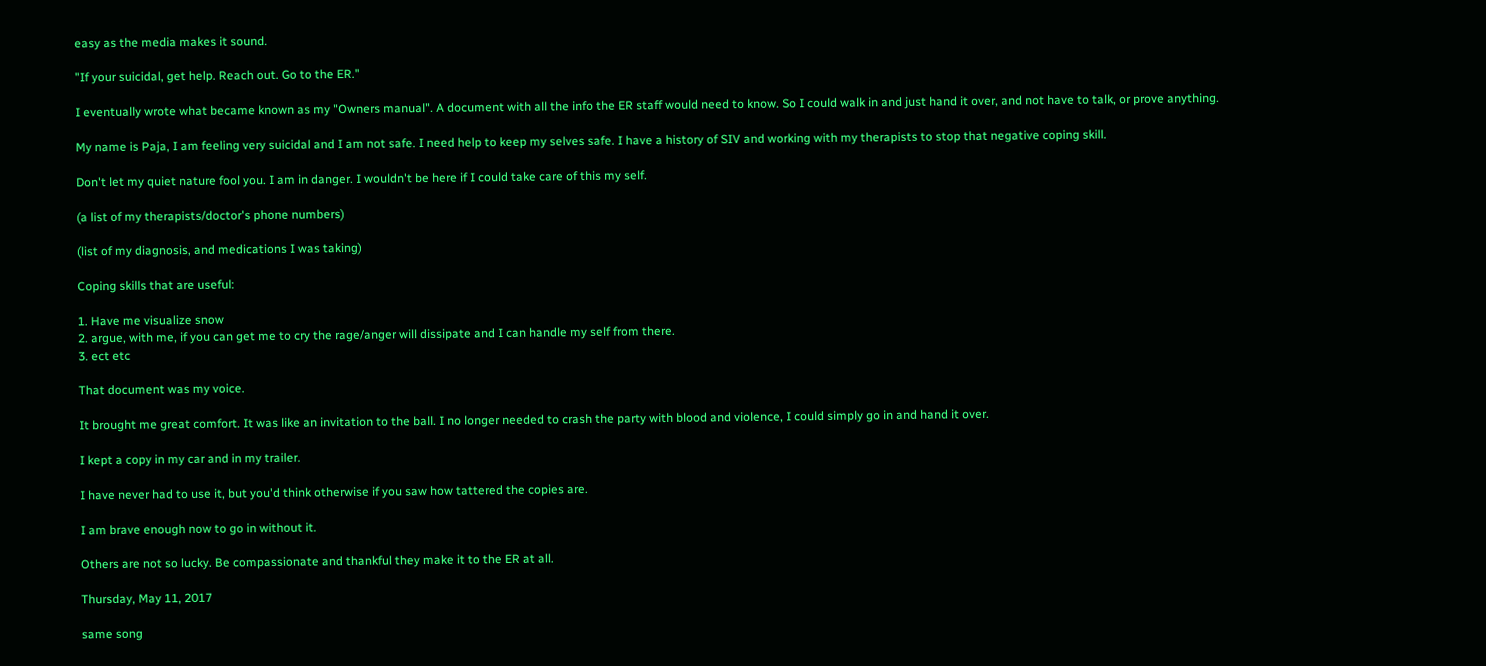easy as the media makes it sound.

"If your suicidal, get help. Reach out. Go to the ER."

I eventually wrote what became known as my "Owners manual". A document with all the info the ER staff would need to know. So I could walk in and just hand it over, and not have to talk, or prove anything.

My name is Paja, I am feeling very suicidal and I am not safe. I need help to keep my selves safe. I have a history of SIV and working with my therapists to stop that negative coping skill.

Don't let my quiet nature fool you. I am in danger. I wouldn't be here if I could take care of this my self.

(a list of my therapists/doctor's phone numbers)

(list of my diagnosis, and medications I was taking)

Coping skills that are useful:

1. Have me visualize snow
2. argue, with me, if you can get me to cry the rage/anger will dissipate and I can handle my self from there.
3. ect etc

That document was my voice.

It brought me great comfort. It was like an invitation to the ball. I no longer needed to crash the party with blood and violence, I could simply go in and hand it over.

I kept a copy in my car and in my trailer.

I have never had to use it, but you'd think otherwise if you saw how tattered the copies are.

I am brave enough now to go in without it.

Others are not so lucky. Be compassionate and thankful they make it to the ER at all.

Thursday, May 11, 2017

same song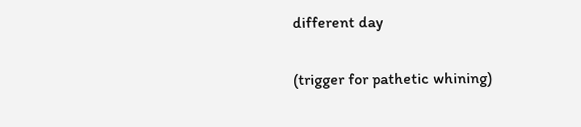different day

(trigger for pathetic whining)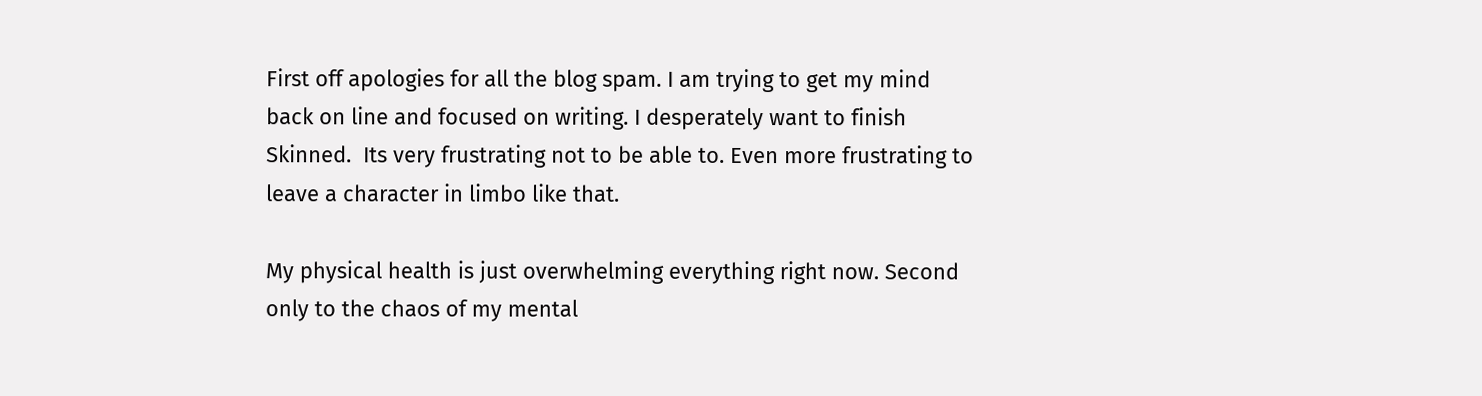First off apologies for all the blog spam. I am trying to get my mind back on line and focused on writing. I desperately want to finish Skinned.  Its very frustrating not to be able to. Even more frustrating to leave a character in limbo like that.

My physical health is just overwhelming everything right now. Second only to the chaos of my mental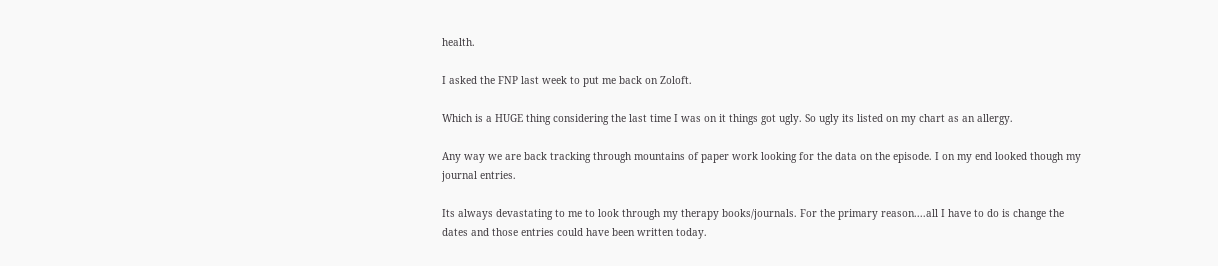health.

I asked the FNP last week to put me back on Zoloft.

Which is a HUGE thing considering the last time I was on it things got ugly. So ugly its listed on my chart as an allergy.

Any way we are back tracking through mountains of paper work looking for the data on the episode. I on my end looked though my journal entries.

Its always devastating to me to look through my therapy books/journals. For the primary reason....all I have to do is change the dates and those entries could have been written today.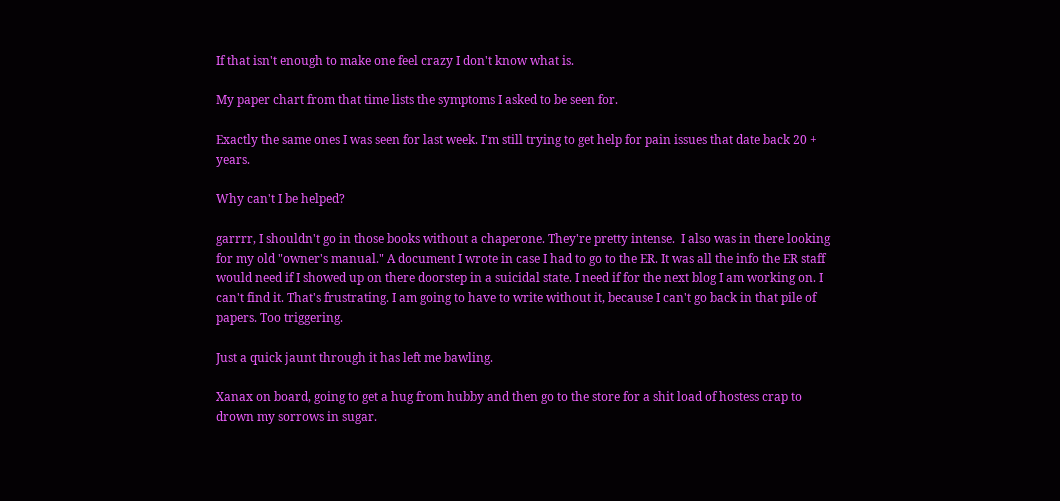If that isn't enough to make one feel crazy I don't know what is.

My paper chart from that time lists the symptoms I asked to be seen for.

Exactly the same ones I was seen for last week. I'm still trying to get help for pain issues that date back 20 + years.

Why can't I be helped?

garrrr, I shouldn't go in those books without a chaperone. They're pretty intense.  I also was in there looking for my old "owner's manual." A document I wrote in case I had to go to the ER. It was all the info the ER staff would need if I showed up on there doorstep in a suicidal state. I need if for the next blog I am working on. I can't find it. That's frustrating. I am going to have to write without it, because I can't go back in that pile of papers. Too triggering.

Just a quick jaunt through it has left me bawling.

Xanax on board, going to get a hug from hubby and then go to the store for a shit load of hostess crap to drown my sorrows in sugar.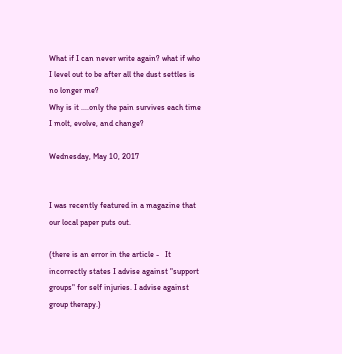What if I can never write again? what if who I level out to be after all the dust settles is no longer me?
Why is it ....only the pain survives each time I molt, evolve, and change?

Wednesday, May 10, 2017


I was recently featured in a magazine that our local paper puts out.

(there is an error in the article -   It incorrectly states I advise against "support groups" for self injuries. I advise against group therapy.)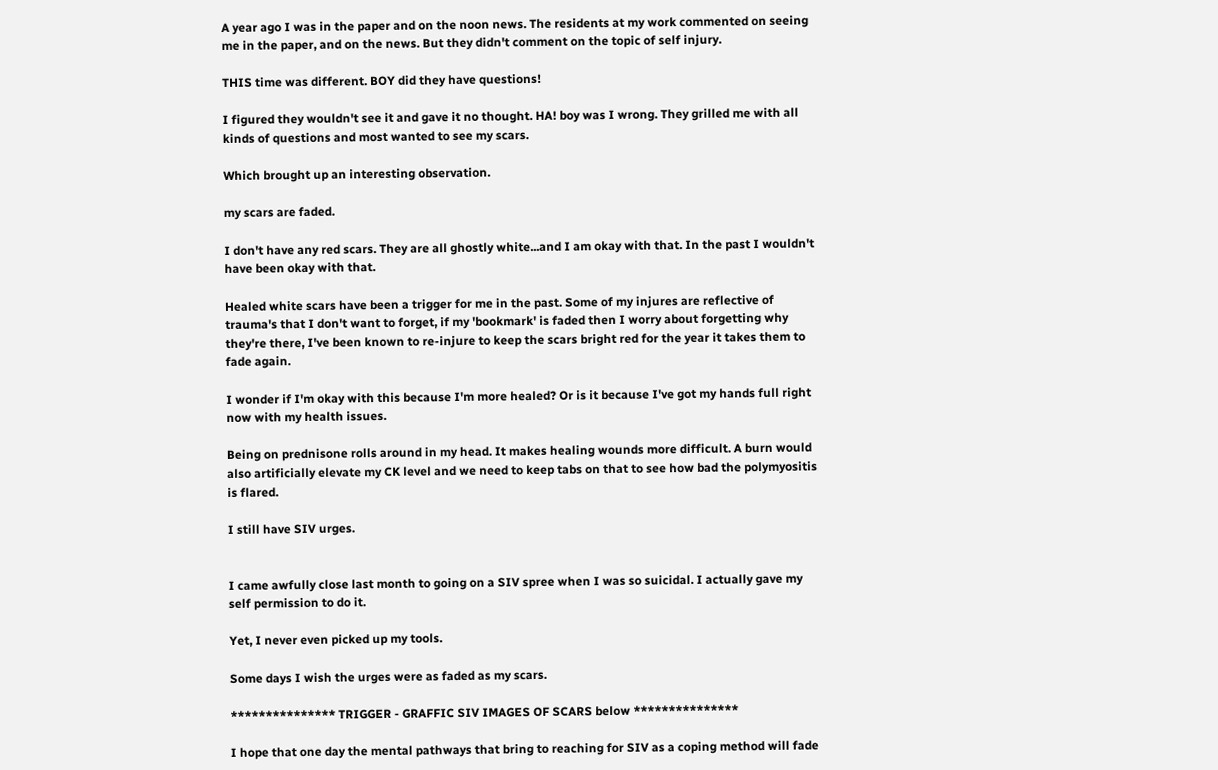A year ago I was in the paper and on the noon news. The residents at my work commented on seeing me in the paper, and on the news. But they didn't comment on the topic of self injury.

THIS time was different. BOY did they have questions!

I figured they wouldn't see it and gave it no thought. HA! boy was I wrong. They grilled me with all kinds of questions and most wanted to see my scars.

Which brought up an interesting observation.

my scars are faded.

I don't have any red scars. They are all ghostly white...and I am okay with that. In the past I wouldn't have been okay with that.

Healed white scars have been a trigger for me in the past. Some of my injures are reflective of trauma's that I don't want to forget, if my 'bookmark' is faded then I worry about forgetting why they're there, I've been known to re-injure to keep the scars bright red for the year it takes them to fade again.

I wonder if I'm okay with this because I'm more healed? Or is it because I've got my hands full right now with my health issues.

Being on prednisone rolls around in my head. It makes healing wounds more difficult. A burn would also artificially elevate my CK level and we need to keep tabs on that to see how bad the polymyositis  is flared.

I still have SIV urges.


I came awfully close last month to going on a SIV spree when I was so suicidal. I actually gave my self permission to do it.

Yet, I never even picked up my tools.

Some days I wish the urges were as faded as my scars.

*************** TRIGGER - GRAFFIC SIV IMAGES OF SCARS below ***************

I hope that one day the mental pathways that bring to reaching for SIV as a coping method will fade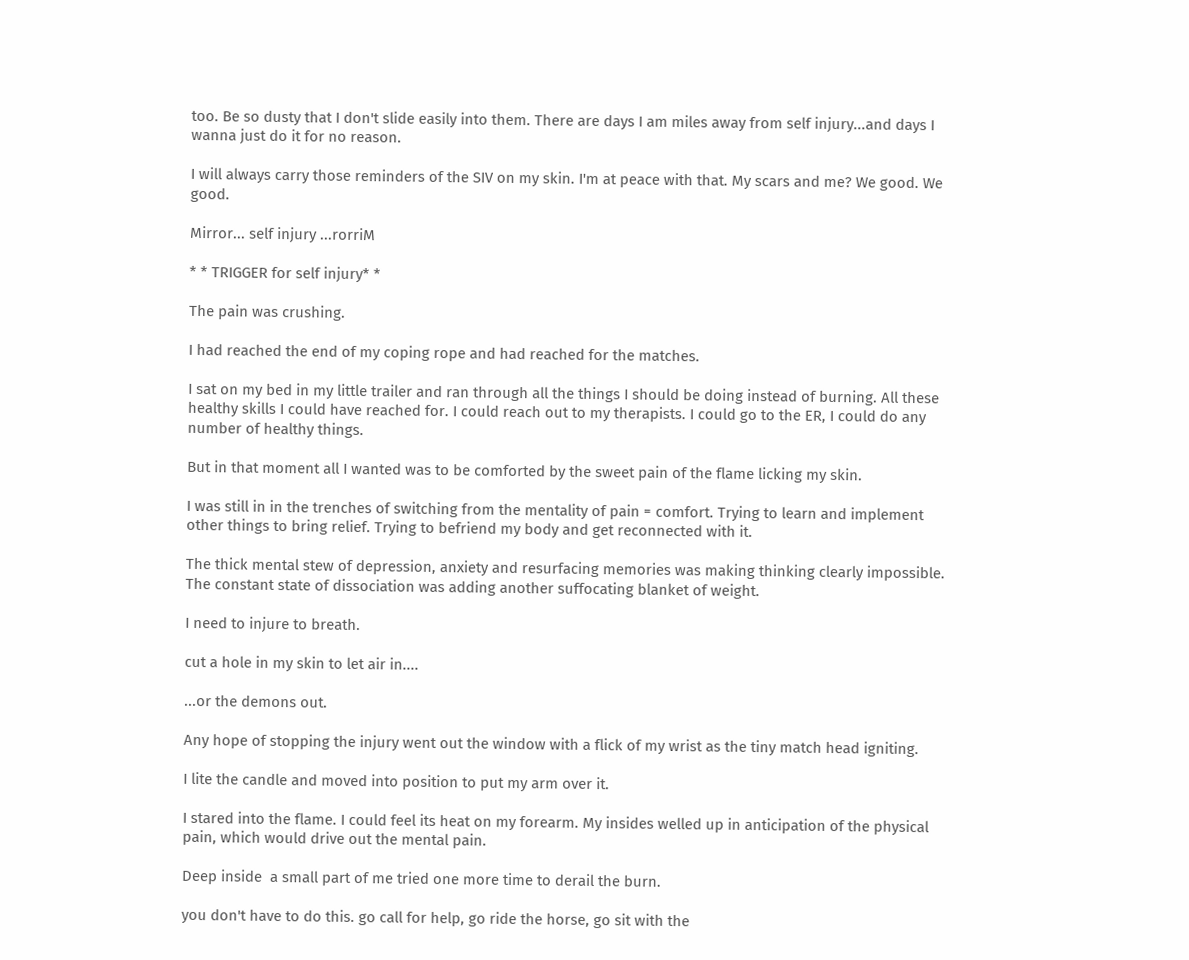too. Be so dusty that I don't slide easily into them. There are days I am miles away from self injury...and days I wanna just do it for no reason.

I will always carry those reminders of the SIV on my skin. I'm at peace with that. My scars and me? We good. We good.

Mirror... self injury ...rorriM

* * TRIGGER for self injury* *

The pain was crushing.

I had reached the end of my coping rope and had reached for the matches.

I sat on my bed in my little trailer and ran through all the things I should be doing instead of burning. All these healthy skills I could have reached for. I could reach out to my therapists. I could go to the ER, I could do any number of healthy things.

But in that moment all I wanted was to be comforted by the sweet pain of the flame licking my skin.

I was still in in the trenches of switching from the mentality of pain = comfort. Trying to learn and implement other things to bring relief. Trying to befriend my body and get reconnected with it.

The thick mental stew of depression, anxiety and resurfacing memories was making thinking clearly impossible. The constant state of dissociation was adding another suffocating blanket of weight.

I need to injure to breath.

cut a hole in my skin to let air in....

...or the demons out.

Any hope of stopping the injury went out the window with a flick of my wrist as the tiny match head igniting.

I lite the candle and moved into position to put my arm over it.

I stared into the flame. I could feel its heat on my forearm. My insides welled up in anticipation of the physical pain, which would drive out the mental pain.

Deep inside  a small part of me tried one more time to derail the burn.

you don't have to do this. go call for help, go ride the horse, go sit with the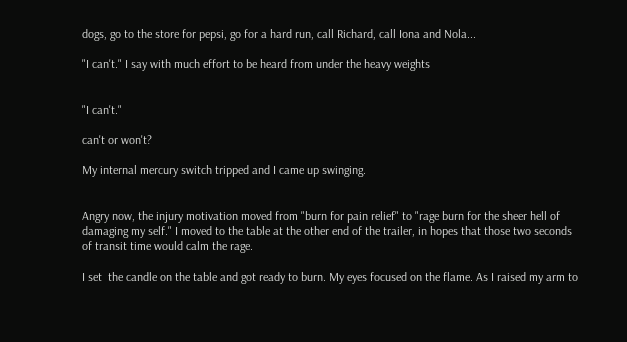dogs, go to the store for pepsi, go for a hard run, call Richard, call Iona and Nola...

"I can't." I say with much effort to be heard from under the heavy weights


"I can't."

can't or won't?

My internal mercury switch tripped and I came up swinging.


Angry now, the injury motivation moved from "burn for pain relief" to "rage burn for the sheer hell of damaging my self." I moved to the table at the other end of the trailer, in hopes that those two seconds of transit time would calm the rage.

I set  the candle on the table and got ready to burn. My eyes focused on the flame. As I raised my arm to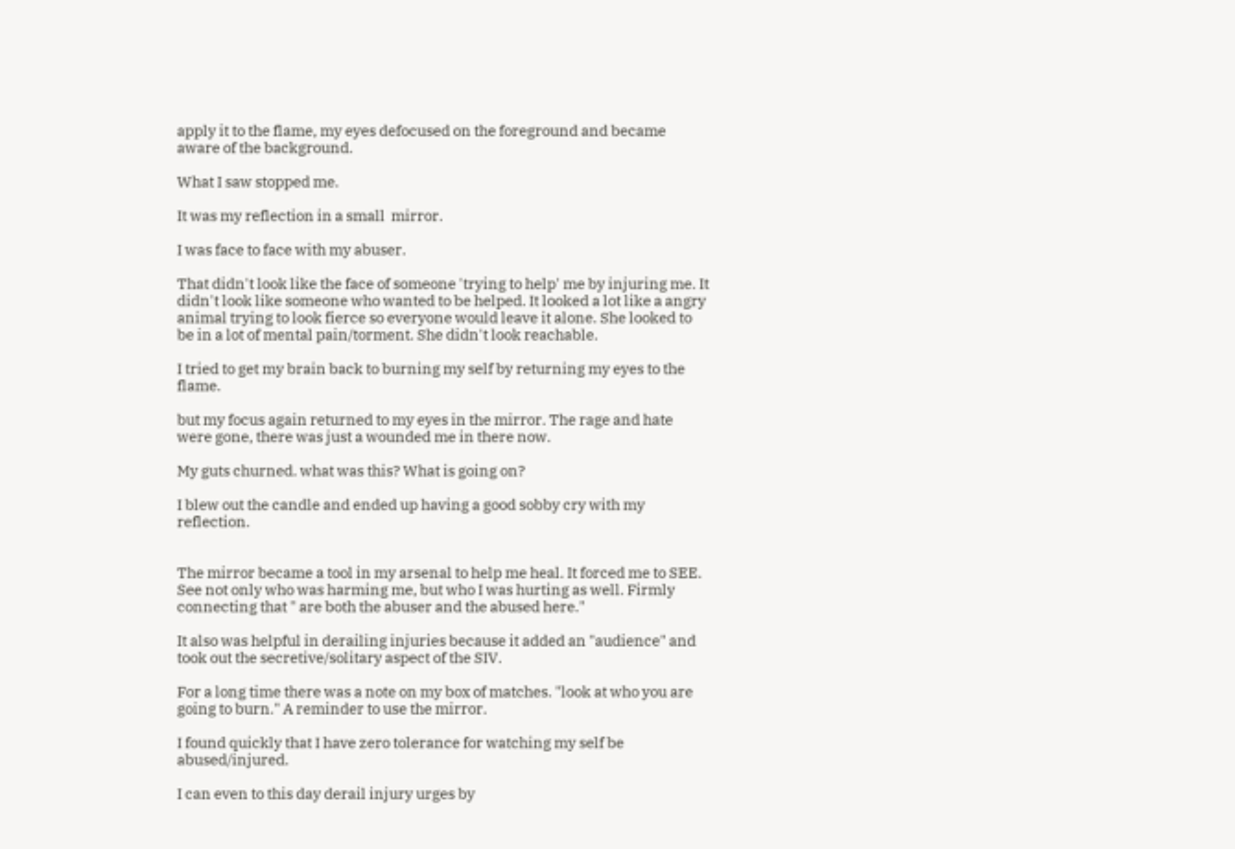apply it to the flame, my eyes defocused on the foreground and became aware of the background.

What I saw stopped me.

It was my reflection in a small  mirror.

I was face to face with my abuser.

That didn't look like the face of someone 'trying to help' me by injuring me. It didn't look like someone who wanted to be helped. It looked a lot like a angry animal trying to look fierce so everyone would leave it alone. She looked to be in a lot of mental pain/torment. She didn't look reachable.

I tried to get my brain back to burning my self by returning my eyes to the flame.

but my focus again returned to my eyes in the mirror. The rage and hate were gone, there was just a wounded me in there now.

My guts churned. what was this? What is going on?

I blew out the candle and ended up having a good sobby cry with my reflection.


The mirror became a tool in my arsenal to help me heal. It forced me to SEE. See not only who was harming me, but who I was hurting as well. Firmly connecting that " are both the abuser and the abused here."

It also was helpful in derailing injuries because it added an "audience" and took out the secretive/solitary aspect of the SIV.

For a long time there was a note on my box of matches. "look at who you are going to burn." A reminder to use the mirror.

I found quickly that I have zero tolerance for watching my self be abused/injured.

I can even to this day derail injury urges by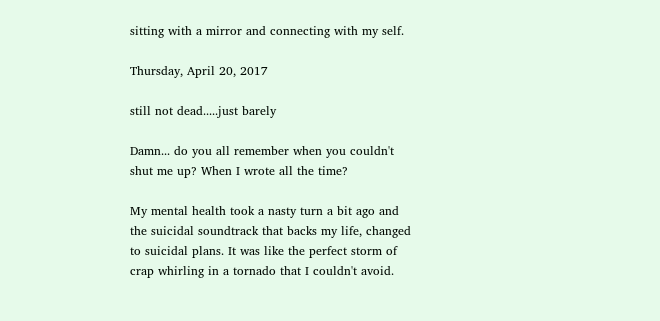sitting with a mirror and connecting with my self.

Thursday, April 20, 2017

still not dead.....just barely

Damn... do you all remember when you couldn't shut me up? When I wrote all the time?

My mental health took a nasty turn a bit ago and the suicidal soundtrack that backs my life, changed to suicidal plans. It was like the perfect storm of crap whirling in a tornado that I couldn't avoid.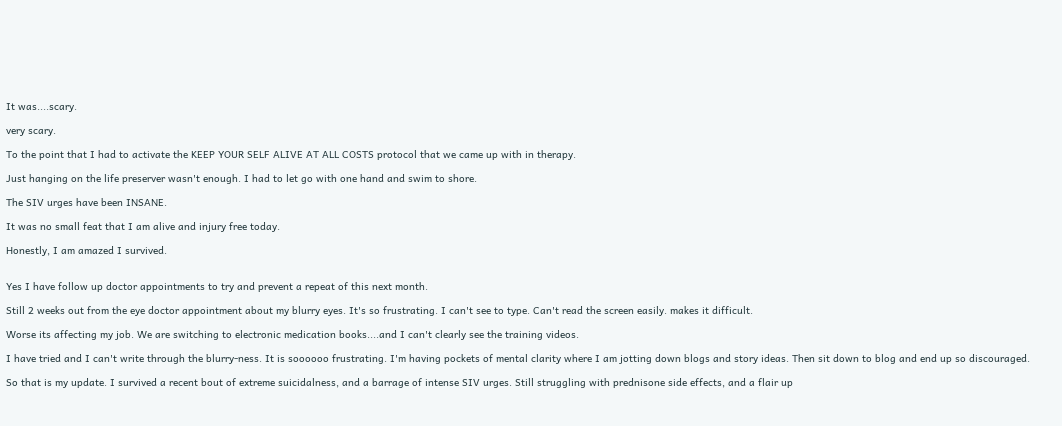It was....scary.

very scary.

To the point that I had to activate the KEEP YOUR SELF ALIVE AT ALL COSTS protocol that we came up with in therapy.

Just hanging on the life preserver wasn't enough. I had to let go with one hand and swim to shore.

The SIV urges have been INSANE.

It was no small feat that I am alive and injury free today.

Honestly, I am amazed I survived.


Yes I have follow up doctor appointments to try and prevent a repeat of this next month.

Still 2 weeks out from the eye doctor appointment about my blurry eyes. It's so frustrating. I can't see to type. Can't read the screen easily. makes it difficult.

Worse its affecting my job. We are switching to electronic medication books....and I can't clearly see the training videos.

I have tried and I can't write through the blurry-ness. It is soooooo frustrating. I'm having pockets of mental clarity where I am jotting down blogs and story ideas. Then sit down to blog and end up so discouraged.

So that is my update. I survived a recent bout of extreme suicidalness, and a barrage of intense SIV urges. Still struggling with prednisone side effects, and a flair up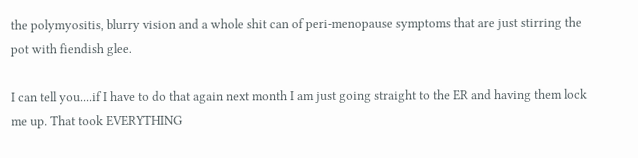the polymyositis, blurry vision and a whole shit can of peri-menopause symptoms that are just stirring the pot with fiendish glee.

I can tell you....if I have to do that again next month I am just going straight to the ER and having them lock me up. That took EVERYTHING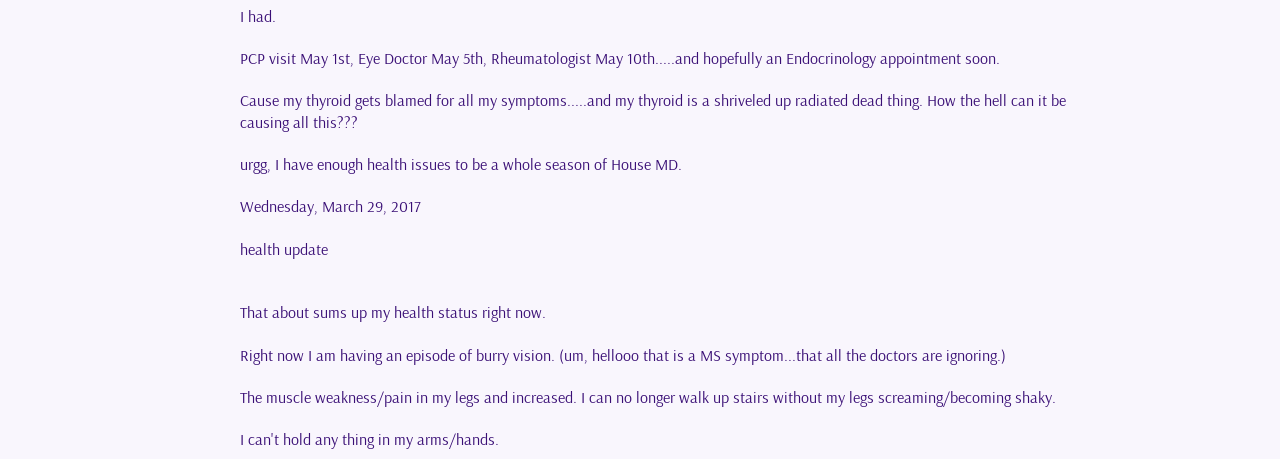I had.

PCP visit May 1st, Eye Doctor May 5th, Rheumatologist May 10th.....and hopefully an Endocrinology appointment soon.

Cause my thyroid gets blamed for all my symptoms.....and my thyroid is a shriveled up radiated dead thing. How the hell can it be causing all this???

urgg, I have enough health issues to be a whole season of House MD.

Wednesday, March 29, 2017

health update


That about sums up my health status right now.

Right now I am having an episode of burry vision. (um, hellooo that is a MS symptom...that all the doctors are ignoring.)

The muscle weakness/pain in my legs and increased. I can no longer walk up stairs without my legs screaming/becoming shaky.

I can't hold any thing in my arms/hands.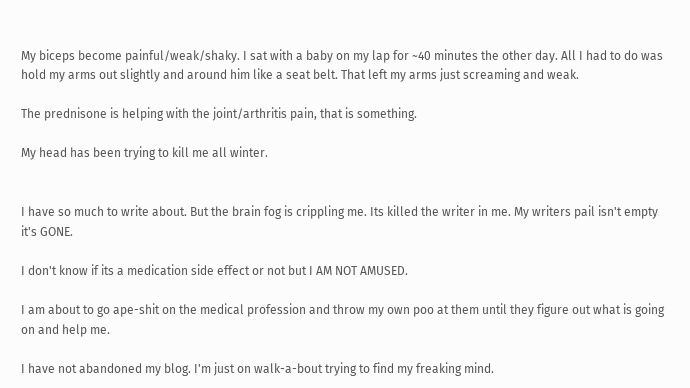My biceps become painful/weak/shaky. I sat with a baby on my lap for ~40 minutes the other day. All I had to do was hold my arms out slightly and around him like a seat belt. That left my arms just screaming and weak.

The prednisone is helping with the joint/arthritis pain, that is something.

My head has been trying to kill me all winter.


I have so much to write about. But the brain fog is crippling me. Its killed the writer in me. My writers pail isn't empty it's GONE.

I don't know if its a medication side effect or not but I AM NOT AMUSED.

I am about to go ape-shit on the medical profession and throw my own poo at them until they figure out what is going on and help me.

I have not abandoned my blog. I'm just on walk-a-bout trying to find my freaking mind.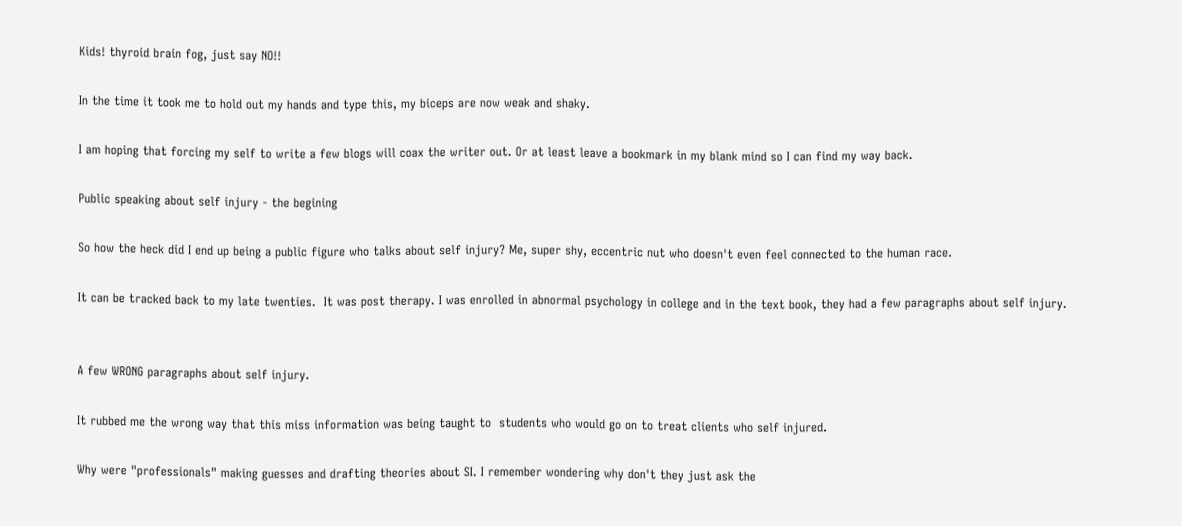Kids! thyroid brain fog, just say NO!!

In the time it took me to hold out my hands and type this, my biceps are now weak and shaky.

I am hoping that forcing my self to write a few blogs will coax the writer out. Or at least leave a bookmark in my blank mind so I can find my way back.

Public speaking about self injury - the begining

So how the heck did I end up being a public figure who talks about self injury? Me, super shy, eccentric nut who doesn't even feel connected to the human race.

It can be tracked back to my late twenties.  It was post therapy. I was enrolled in abnormal psychology in college and in the text book, they had a few paragraphs about self injury.


A few WRONG paragraphs about self injury.

It rubbed me the wrong way that this miss information was being taught to  students who would go on to treat clients who self injured.

Why were "professionals" making guesses and drafting theories about SI. I remember wondering why don't they just ask the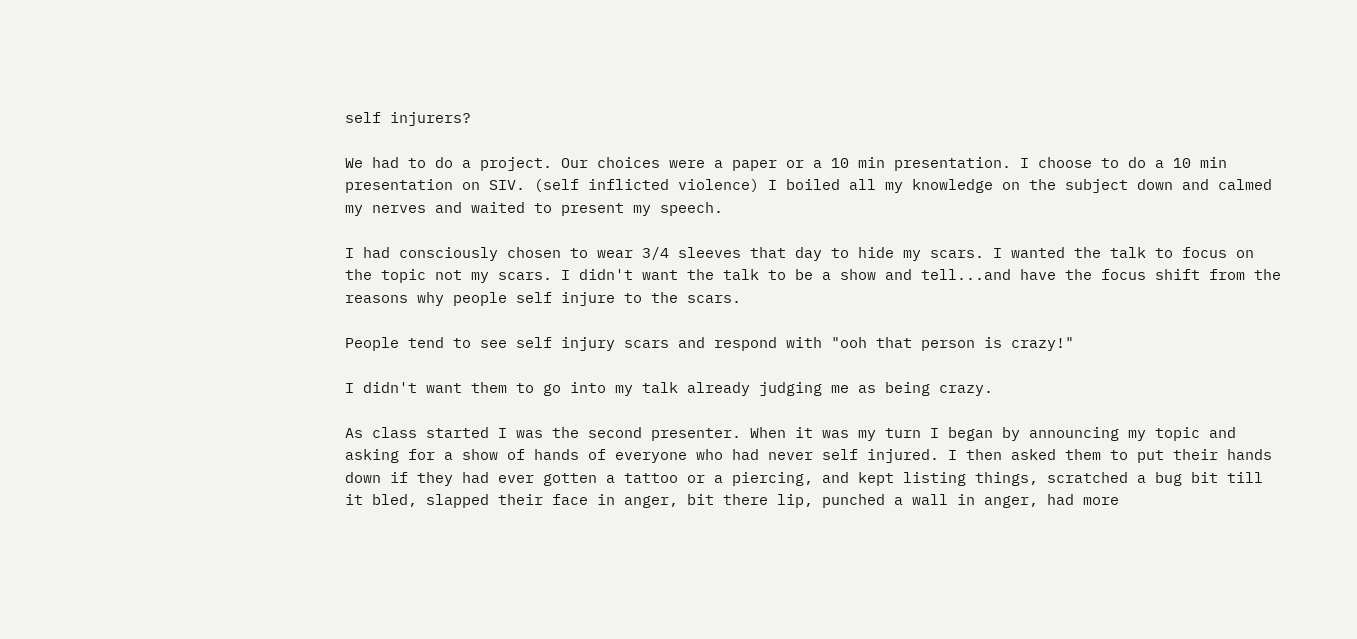self injurers?

We had to do a project. Our choices were a paper or a 10 min presentation. I choose to do a 10 min presentation on SIV. (self inflicted violence) I boiled all my knowledge on the subject down and calmed my nerves and waited to present my speech.

I had consciously chosen to wear 3/4 sleeves that day to hide my scars. I wanted the talk to focus on the topic not my scars. I didn't want the talk to be a show and tell...and have the focus shift from the reasons why people self injure to the scars.

People tend to see self injury scars and respond with "ooh that person is crazy!"

I didn't want them to go into my talk already judging me as being crazy.

As class started I was the second presenter. When it was my turn I began by announcing my topic and asking for a show of hands of everyone who had never self injured. I then asked them to put their hands down if they had ever gotten a tattoo or a piercing, and kept listing things, scratched a bug bit till it bled, slapped their face in anger, bit there lip, punched a wall in anger, had more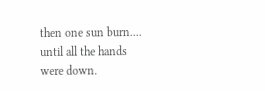then one sun burn.... until all the hands were down.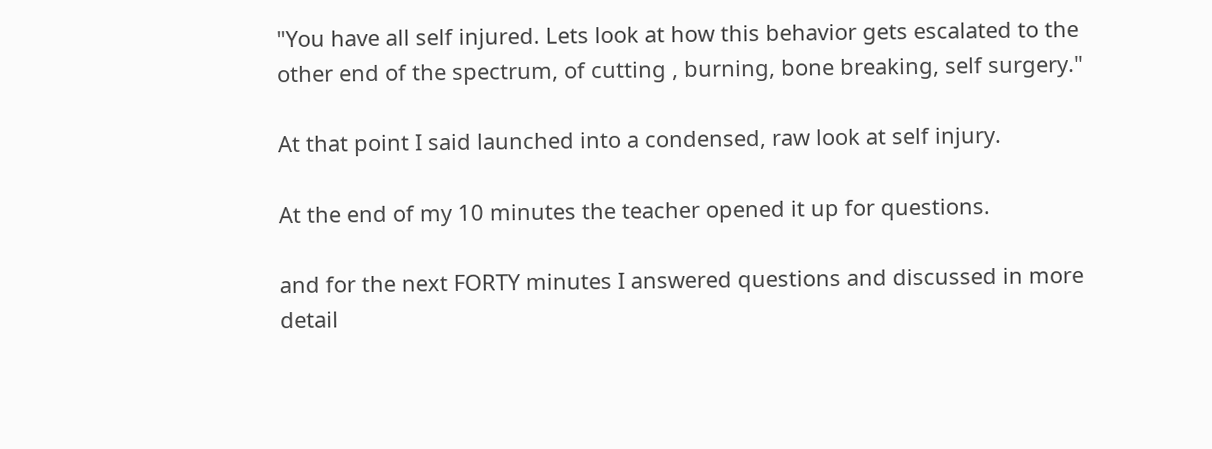"You have all self injured. Lets look at how this behavior gets escalated to the other end of the spectrum, of cutting , burning, bone breaking, self surgery."

At that point I said launched into a condensed, raw look at self injury.

At the end of my 10 minutes the teacher opened it up for questions.

and for the next FORTY minutes I answered questions and discussed in more detail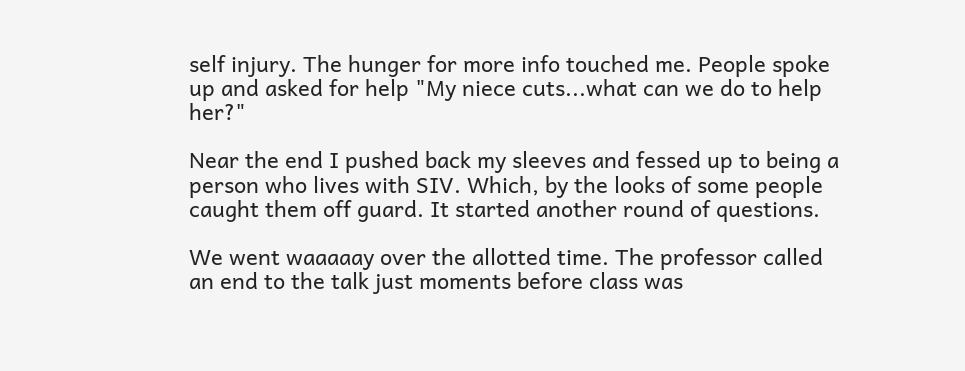self injury. The hunger for more info touched me. People spoke up and asked for help "My niece cuts...what can we do to help her?"

Near the end I pushed back my sleeves and fessed up to being a person who lives with SIV. Which, by the looks of some people caught them off guard. It started another round of questions.

We went waaaaay over the allotted time. The professor called an end to the talk just moments before class was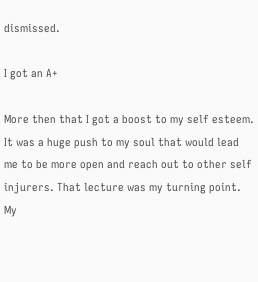dismissed.

I got an A+

More then that I got a boost to my self esteem. It was a huge push to my soul that would lead me to be more open and reach out to other self injurers. That lecture was my turning point. My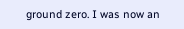ground zero. I was now an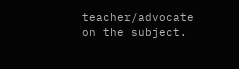teacher/advocate  on the subject.